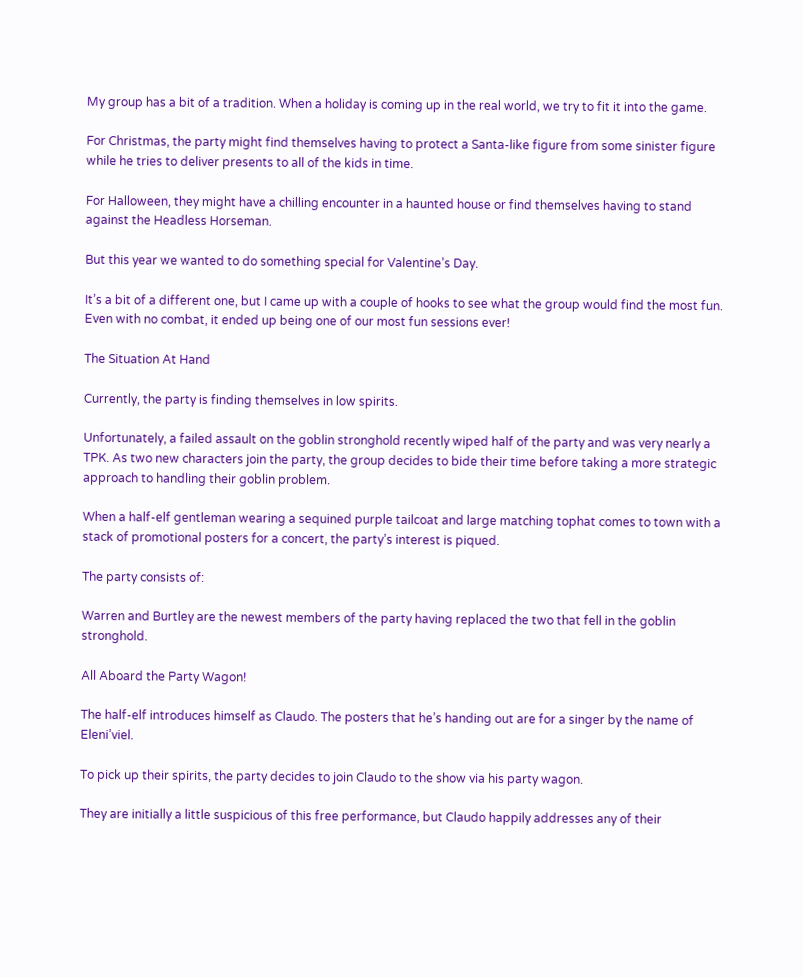My group has a bit of a tradition. When a holiday is coming up in the real world, we try to fit it into the game.

For Christmas, the party might find themselves having to protect a Santa-like figure from some sinister figure while he tries to deliver presents to all of the kids in time.

For Halloween, they might have a chilling encounter in a haunted house or find themselves having to stand against the Headless Horseman.

But this year we wanted to do something special for Valentine’s Day.

It’s a bit of a different one, but I came up with a couple of hooks to see what the group would find the most fun. Even with no combat, it ended up being one of our most fun sessions ever!

The Situation At Hand

Currently, the party is finding themselves in low spirits.

Unfortunately, a failed assault on the goblin stronghold recently wiped half of the party and was very nearly a TPK. As two new characters join the party, the group decides to bide their time before taking a more strategic approach to handling their goblin problem.

When a half-elf gentleman wearing a sequined purple tailcoat and large matching tophat comes to town with a stack of promotional posters for a concert, the party’s interest is piqued.

The party consists of:

Warren and Burtley are the newest members of the party having replaced the two that fell in the goblin stronghold.

All Aboard the Party Wagon!

The half-elf introduces himself as Claudo. The posters that he’s handing out are for a singer by the name of Eleni’viel.

To pick up their spirits, the party decides to join Claudo to the show via his party wagon.

They are initially a little suspicious of this free performance, but Claudo happily addresses any of their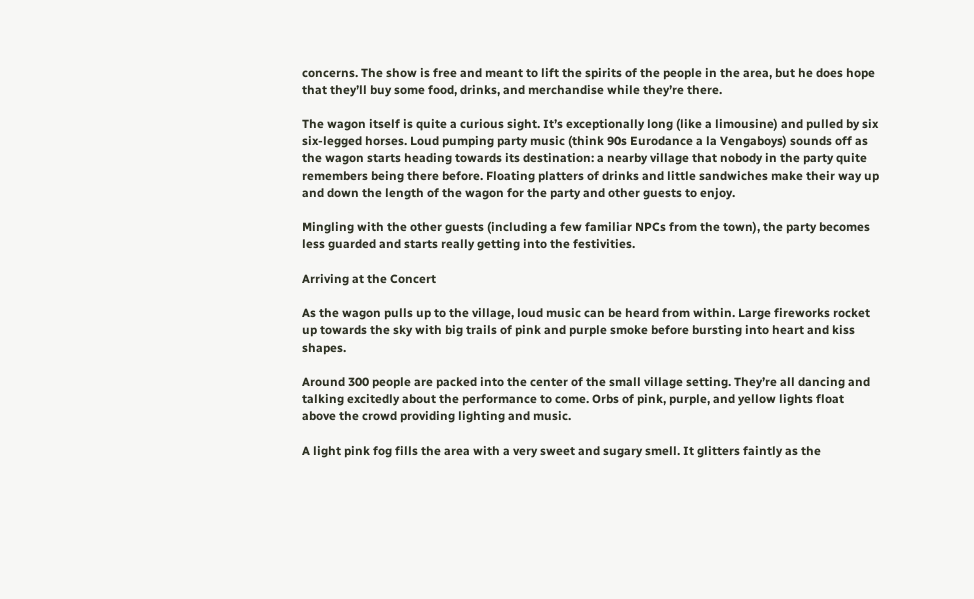concerns. The show is free and meant to lift the spirits of the people in the area, but he does hope that they’ll buy some food, drinks, and merchandise while they’re there.

The wagon itself is quite a curious sight. It’s exceptionally long (like a limousine) and pulled by six six-legged horses. Loud pumping party music (think 90s Eurodance a la Vengaboys) sounds off as the wagon starts heading towards its destination: a nearby village that nobody in the party quite remembers being there before. Floating platters of drinks and little sandwiches make their way up and down the length of the wagon for the party and other guests to enjoy.

Mingling with the other guests (including a few familiar NPCs from the town), the party becomes less guarded and starts really getting into the festivities.

Arriving at the Concert

As the wagon pulls up to the village, loud music can be heard from within. Large fireworks rocket up towards the sky with big trails of pink and purple smoke before bursting into heart and kiss shapes.

Around 300 people are packed into the center of the small village setting. They’re all dancing and talking excitedly about the performance to come. Orbs of pink, purple, and yellow lights float above the crowd providing lighting and music.

A light pink fog fills the area with a very sweet and sugary smell. It glitters faintly as the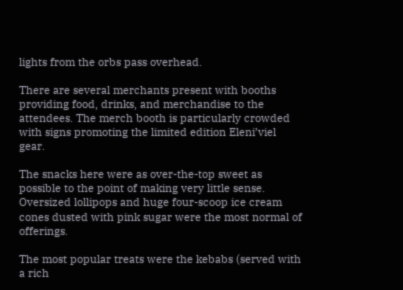lights from the orbs pass overhead.

There are several merchants present with booths providing food, drinks, and merchandise to the attendees. The merch booth is particularly crowded with signs promoting the limited edition Eleni’viel gear.

The snacks here were as over-the-top sweet as possible to the point of making very little sense. Oversized lollipops and huge four-scoop ice cream cones dusted with pink sugar were the most normal of offerings.

The most popular treats were the kebabs (served with a rich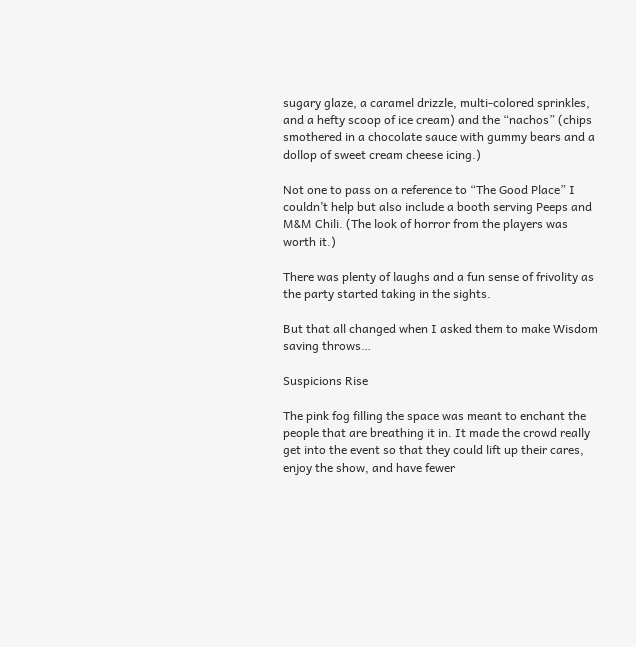sugary glaze, a caramel drizzle, multi-colored sprinkles, and a hefty scoop of ice cream) and the “nachos” (chips smothered in a chocolate sauce with gummy bears and a dollop of sweet cream cheese icing.)

Not one to pass on a reference to “The Good Place” I couldn’t help but also include a booth serving Peeps and M&M Chili. (The look of horror from the players was worth it.)

There was plenty of laughs and a fun sense of frivolity as the party started taking in the sights.

But that all changed when I asked them to make Wisdom saving throws…

Suspicions Rise

The pink fog filling the space was meant to enchant the people that are breathing it in. It made the crowd really get into the event so that they could lift up their cares, enjoy the show, and have fewer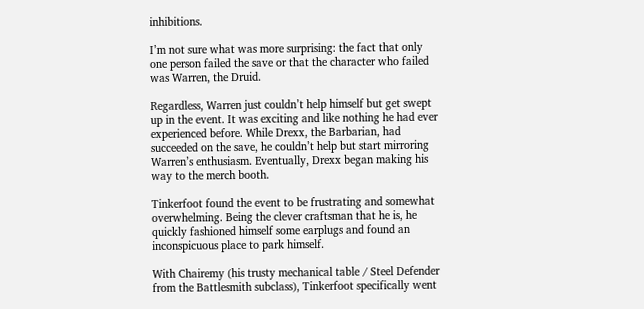inhibitions.

I’m not sure what was more surprising: the fact that only one person failed the save or that the character who failed was Warren, the Druid.

Regardless, Warren just couldn’t help himself but get swept up in the event. It was exciting and like nothing he had ever experienced before. While Drexx, the Barbarian, had succeeded on the save, he couldn’t help but start mirroring Warren’s enthusiasm. Eventually, Drexx began making his way to the merch booth.

Tinkerfoot found the event to be frustrating and somewhat overwhelming. Being the clever craftsman that he is, he quickly fashioned himself some earplugs and found an inconspicuous place to park himself.

With Chairemy (his trusty mechanical table / Steel Defender from the Battlesmith subclass), Tinkerfoot specifically went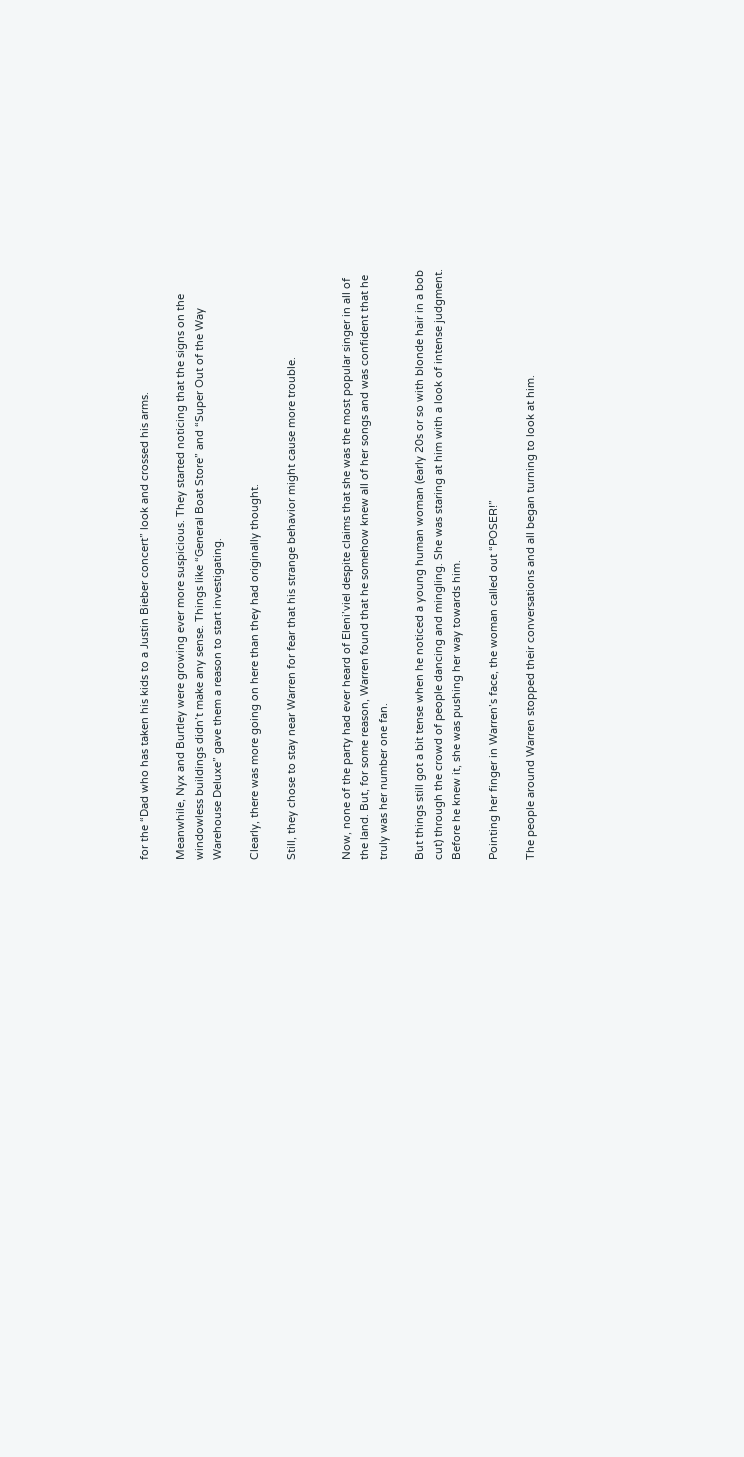for the “Dad who has taken his kids to a Justin Bieber concert” look and crossed his arms.

Meanwhile, Nyx and Burtley were growing ever more suspicious. They started noticing that the signs on the windowless buildings didn’t make any sense. Things like “General Boat Store” and “Super Out of the Way Warehouse Deluxe” gave them a reason to start investigating.

Clearly, there was more going on here than they had originally thought.

Still, they chose to stay near Warren for fear that his strange behavior might cause more trouble.


Now, none of the party had ever heard of Eleni’viel despite claims that she was the most popular singer in all of the land. But, for some reason, Warren found that he somehow knew all of her songs and was confident that he truly was her number one fan.

But things still got a bit tense when he noticed a young human woman (early 20s or so with blonde hair in a bob cut) through the crowd of people dancing and mingling. She was staring at him with a look of intense judgment. Before he knew it, she was pushing her way towards him.

Pointing her finger in Warren’s face, the woman called out “POSER!”

The people around Warren stopped their conversations and all began turning to look at him.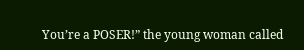You’re a POSER!” the young woman called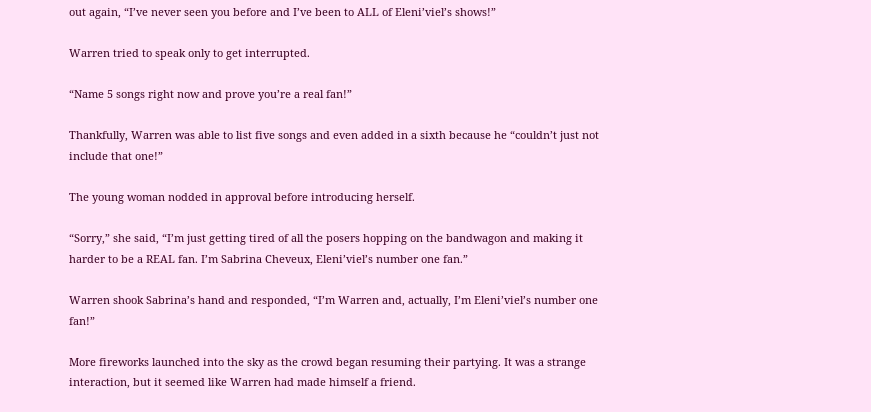out again, “I’ve never seen you before and I’ve been to ALL of Eleni’viel’s shows!”

Warren tried to speak only to get interrupted.

“Name 5 songs right now and prove you’re a real fan!”

Thankfully, Warren was able to list five songs and even added in a sixth because he “couldn’t just not include that one!”

The young woman nodded in approval before introducing herself.

“Sorry,” she said, “I’m just getting tired of all the posers hopping on the bandwagon and making it harder to be a REAL fan. I’m Sabrina Cheveux, Eleni’viel’s number one fan.”

Warren shook Sabrina’s hand and responded, “I’m Warren and, actually, I’m Eleni’viel’s number one fan!”

More fireworks launched into the sky as the crowd began resuming their partying. It was a strange interaction, but it seemed like Warren had made himself a friend.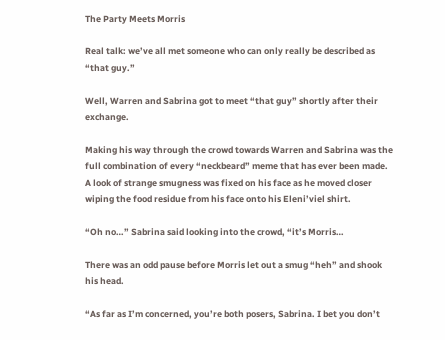The Party Meets Morris

Real talk: we’ve all met someone who can only really be described as “that guy.”

Well, Warren and Sabrina got to meet “that guy” shortly after their exchange.

Making his way through the crowd towards Warren and Sabrina was the full combination of every “neckbeard” meme that has ever been made. A look of strange smugness was fixed on his face as he moved closer wiping the food residue from his face onto his Eleni’viel shirt.

“Oh no…” Sabrina said looking into the crowd, “it’s Morris…

There was an odd pause before Morris let out a smug “heh” and shook his head.

“As far as I’m concerned, you’re both posers, Sabrina. I bet you don’t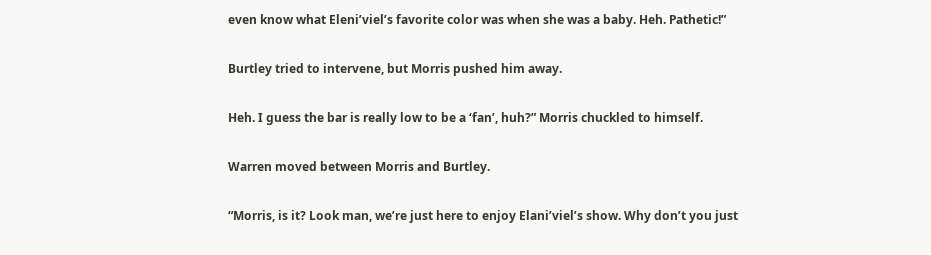even know what Eleni’viel’s favorite color was when she was a baby. Heh. Pathetic!”

Burtley tried to intervene, but Morris pushed him away.

Heh. I guess the bar is really low to be a ‘fan’, huh?” Morris chuckled to himself.

Warren moved between Morris and Burtley.

“Morris, is it? Look man, we’re just here to enjoy Elani’viel’s show. Why don’t you just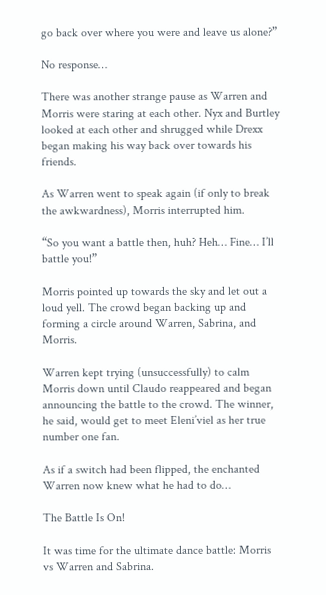go back over where you were and leave us alone?”

No response…

There was another strange pause as Warren and Morris were staring at each other. Nyx and Burtley looked at each other and shrugged while Drexx began making his way back over towards his friends.

As Warren went to speak again (if only to break the awkwardness), Morris interrupted him.

“So you want a battle then, huh? Heh… Fine… I’ll battle you!”

Morris pointed up towards the sky and let out a loud yell. The crowd began backing up and forming a circle around Warren, Sabrina, and Morris.

Warren kept trying (unsuccessfully) to calm Morris down until Claudo reappeared and began announcing the battle to the crowd. The winner, he said, would get to meet Eleni’viel as her true number one fan.

As if a switch had been flipped, the enchanted Warren now knew what he had to do…

The Battle Is On!

It was time for the ultimate dance battle: Morris vs Warren and Sabrina.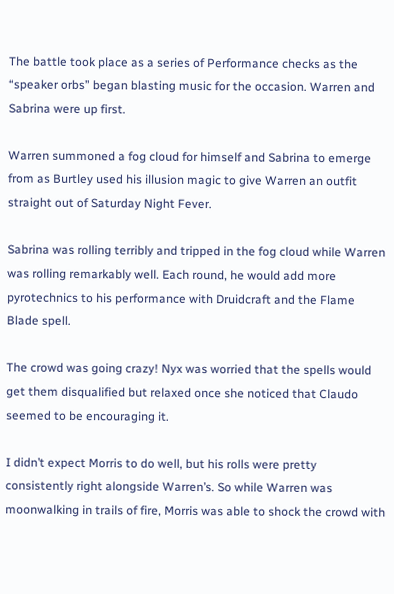The battle took place as a series of Performance checks as the “speaker orbs” began blasting music for the occasion. Warren and Sabrina were up first.

Warren summoned a fog cloud for himself and Sabrina to emerge from as Burtley used his illusion magic to give Warren an outfit straight out of Saturday Night Fever.

Sabrina was rolling terribly and tripped in the fog cloud while Warren was rolling remarkably well. Each round, he would add more pyrotechnics to his performance with Druidcraft and the Flame Blade spell.

The crowd was going crazy! Nyx was worried that the spells would get them disqualified but relaxed once she noticed that Claudo seemed to be encouraging it.

I didn’t expect Morris to do well, but his rolls were pretty consistently right alongside Warren’s. So while Warren was moonwalking in trails of fire, Morris was able to shock the crowd with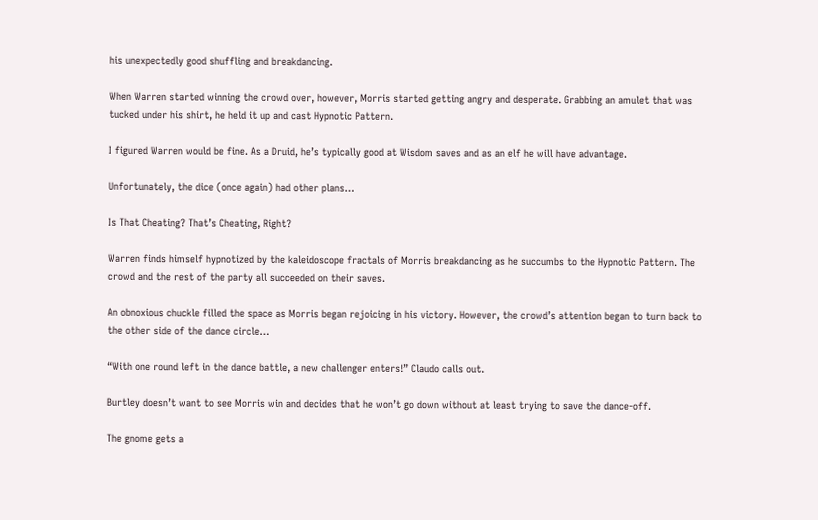his unexpectedly good shuffling and breakdancing.

When Warren started winning the crowd over, however, Morris started getting angry and desperate. Grabbing an amulet that was tucked under his shirt, he held it up and cast Hypnotic Pattern.

I figured Warren would be fine. As a Druid, he’s typically good at Wisdom saves and as an elf he will have advantage.

Unfortunately, the dice (once again) had other plans…

Is That Cheating? That’s Cheating, Right?

Warren finds himself hypnotized by the kaleidoscope fractals of Morris breakdancing as he succumbs to the Hypnotic Pattern. The crowd and the rest of the party all succeeded on their saves.

An obnoxious chuckle filled the space as Morris began rejoicing in his victory. However, the crowd’s attention began to turn back to the other side of the dance circle…

“With one round left in the dance battle, a new challenger enters!” Claudo calls out.

Burtley doesn’t want to see Morris win and decides that he won’t go down without at least trying to save the dance-off.

The gnome gets a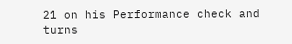21 on his Performance check and turns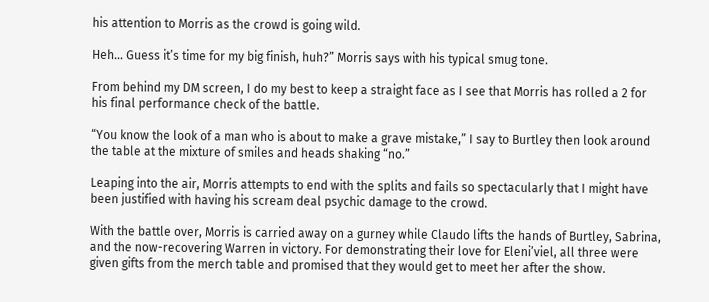his attention to Morris as the crowd is going wild.

Heh… Guess it’s time for my big finish, huh?” Morris says with his typical smug tone.

From behind my DM screen, I do my best to keep a straight face as I see that Morris has rolled a 2 for his final performance check of the battle.

“You know the look of a man who is about to make a grave mistake,” I say to Burtley then look around the table at the mixture of smiles and heads shaking “no.”

Leaping into the air, Morris attempts to end with the splits and fails so spectacularly that I might have been justified with having his scream deal psychic damage to the crowd.

With the battle over, Morris is carried away on a gurney while Claudo lifts the hands of Burtley, Sabrina, and the now-recovering Warren in victory. For demonstrating their love for Eleni’viel, all three were given gifts from the merch table and promised that they would get to meet her after the show.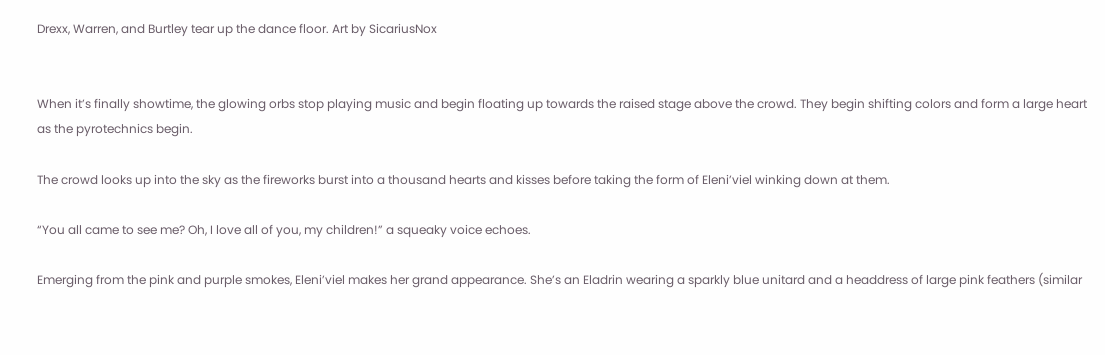Drexx, Warren, and Burtley tear up the dance floor. Art by SicariusNox


When it’s finally showtime, the glowing orbs stop playing music and begin floating up towards the raised stage above the crowd. They begin shifting colors and form a large heart as the pyrotechnics begin.

The crowd looks up into the sky as the fireworks burst into a thousand hearts and kisses before taking the form of Eleni’viel winking down at them.

“You all came to see me? Oh, I love all of you, my children!” a squeaky voice echoes.

Emerging from the pink and purple smokes, Eleni’viel makes her grand appearance. She’s an Eladrin wearing a sparkly blue unitard and a headdress of large pink feathers (similar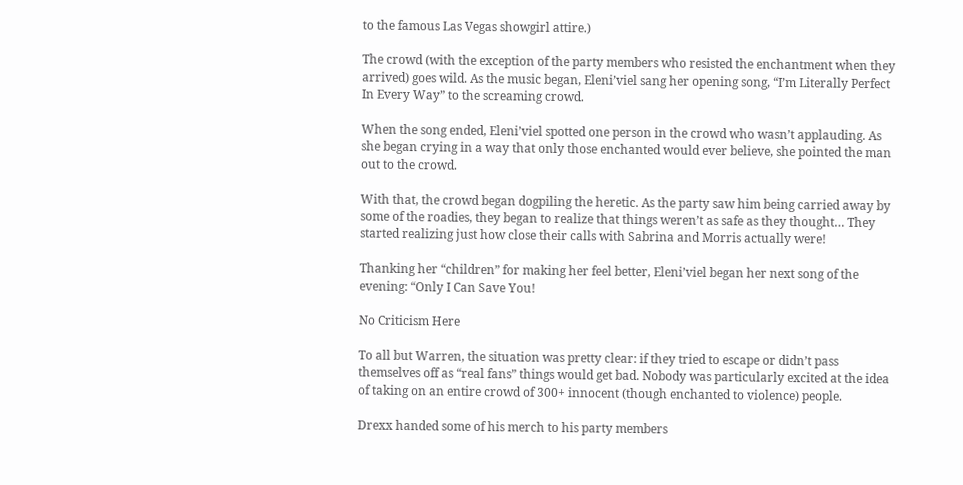to the famous Las Vegas showgirl attire.)

The crowd (with the exception of the party members who resisted the enchantment when they arrived) goes wild. As the music began, Eleni’viel sang her opening song, “I’m Literally Perfect In Every Way” to the screaming crowd.

When the song ended, Eleni’viel spotted one person in the crowd who wasn’t applauding. As she began crying in a way that only those enchanted would ever believe, she pointed the man out to the crowd.

With that, the crowd began dogpiling the heretic. As the party saw him being carried away by some of the roadies, they began to realize that things weren’t as safe as they thought… They started realizing just how close their calls with Sabrina and Morris actually were!

Thanking her “children” for making her feel better, Eleni’viel began her next song of the evening: “Only I Can Save You!

No Criticism Here

To all but Warren, the situation was pretty clear: if they tried to escape or didn’t pass themselves off as “real fans” things would get bad. Nobody was particularly excited at the idea of taking on an entire crowd of 300+ innocent (though enchanted to violence) people.

Drexx handed some of his merch to his party members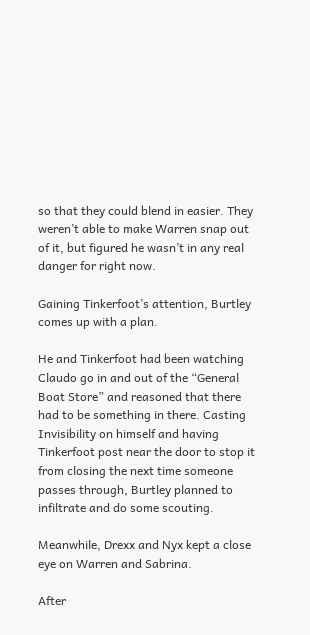so that they could blend in easier. They weren’t able to make Warren snap out of it, but figured he wasn’t in any real danger for right now.

Gaining Tinkerfoot’s attention, Burtley comes up with a plan.

He and Tinkerfoot had been watching Claudo go in and out of the “General Boat Store” and reasoned that there had to be something in there. Casting Invisibility on himself and having Tinkerfoot post near the door to stop it from closing the next time someone passes through, Burtley planned to infiltrate and do some scouting.

Meanwhile, Drexx and Nyx kept a close eye on Warren and Sabrina.

After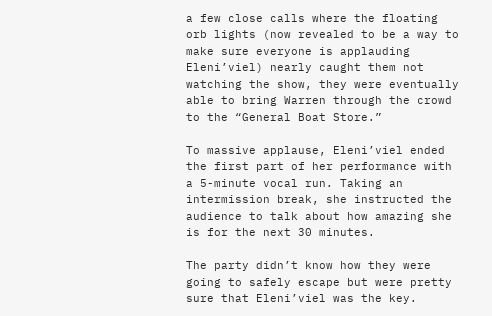a few close calls where the floating orb lights (now revealed to be a way to make sure everyone is applauding Eleni’viel) nearly caught them not watching the show, they were eventually able to bring Warren through the crowd to the “General Boat Store.”

To massive applause, Eleni’viel ended the first part of her performance with a 5-minute vocal run. Taking an intermission break, she instructed the audience to talk about how amazing she is for the next 30 minutes.

The party didn’t know how they were going to safely escape but were pretty sure that Eleni’viel was the key.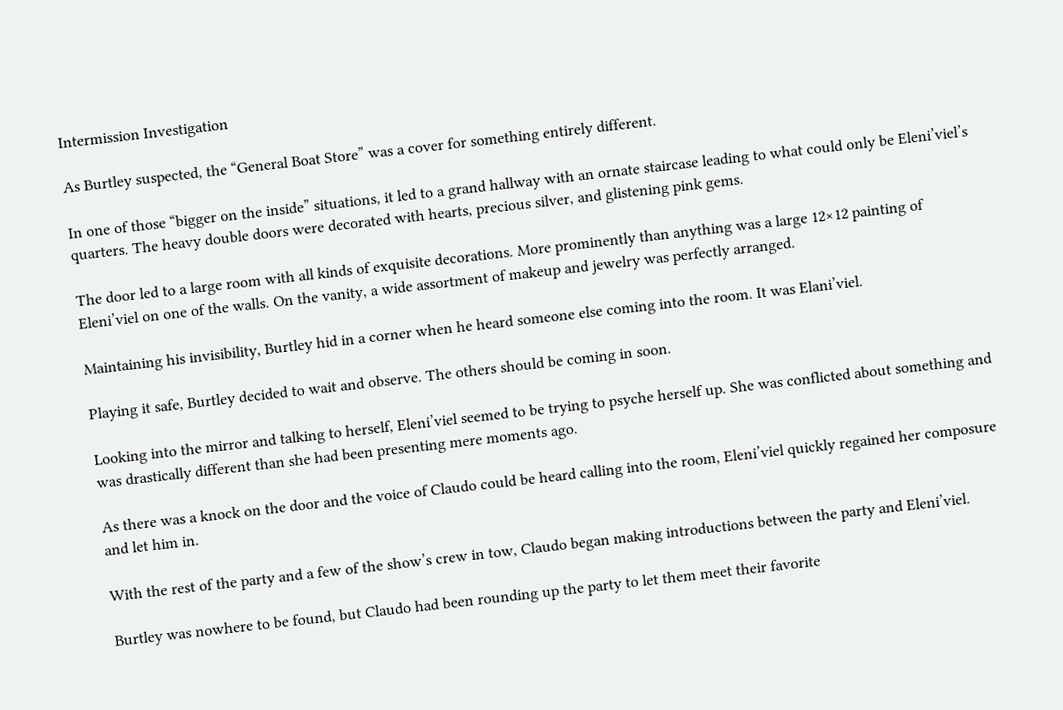Intermission Investigation

As Burtley suspected, the “General Boat Store” was a cover for something entirely different.

In one of those “bigger on the inside” situations, it led to a grand hallway with an ornate staircase leading to what could only be Eleni’viel’s quarters. The heavy double doors were decorated with hearts, precious silver, and glistening pink gems.

The door led to a large room with all kinds of exquisite decorations. More prominently than anything was a large 12×12 painting of Eleni’viel on one of the walls. On the vanity, a wide assortment of makeup and jewelry was perfectly arranged.

Maintaining his invisibility, Burtley hid in a corner when he heard someone else coming into the room. It was Elani’viel.

Playing it safe, Burtley decided to wait and observe. The others should be coming in soon.

Looking into the mirror and talking to herself, Eleni’viel seemed to be trying to psyche herself up. She was conflicted about something and was drastically different than she had been presenting mere moments ago.

As there was a knock on the door and the voice of Claudo could be heard calling into the room, Eleni’viel quickly regained her composure and let him in.

With the rest of the party and a few of the show’s crew in tow, Claudo began making introductions between the party and Eleni’viel.

Burtley was nowhere to be found, but Claudo had been rounding up the party to let them meet their favorite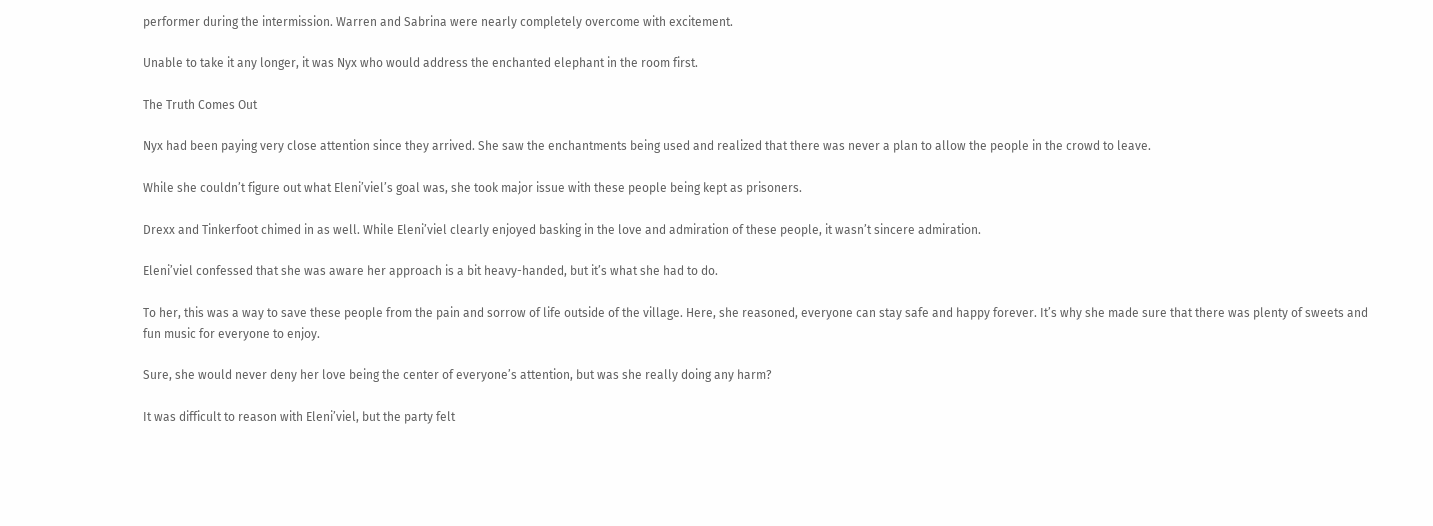performer during the intermission. Warren and Sabrina were nearly completely overcome with excitement.

Unable to take it any longer, it was Nyx who would address the enchanted elephant in the room first.

The Truth Comes Out

Nyx had been paying very close attention since they arrived. She saw the enchantments being used and realized that there was never a plan to allow the people in the crowd to leave.

While she couldn’t figure out what Eleni’viel’s goal was, she took major issue with these people being kept as prisoners.

Drexx and Tinkerfoot chimed in as well. While Eleni’viel clearly enjoyed basking in the love and admiration of these people, it wasn’t sincere admiration.

Eleni’viel confessed that she was aware her approach is a bit heavy-handed, but it’s what she had to do.

To her, this was a way to save these people from the pain and sorrow of life outside of the village. Here, she reasoned, everyone can stay safe and happy forever. It’s why she made sure that there was plenty of sweets and fun music for everyone to enjoy.

Sure, she would never deny her love being the center of everyone’s attention, but was she really doing any harm?

It was difficult to reason with Eleni’viel, but the party felt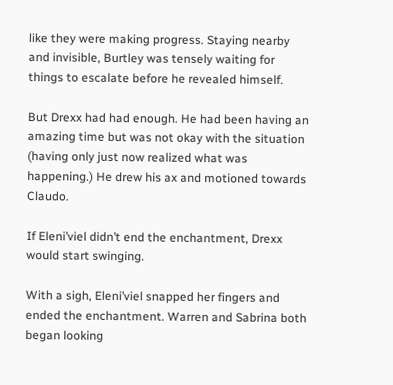like they were making progress. Staying nearby and invisible, Burtley was tensely waiting for things to escalate before he revealed himself.

But Drexx had had enough. He had been having an amazing time but was not okay with the situation (having only just now realized what was happening.) He drew his ax and motioned towards Claudo.

If Eleni’viel didn’t end the enchantment, Drexx would start swinging.

With a sigh, Eleni’viel snapped her fingers and ended the enchantment. Warren and Sabrina both began looking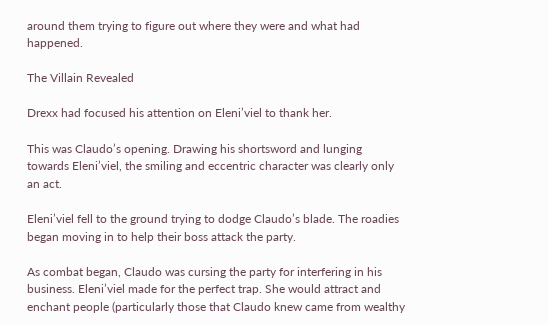around them trying to figure out where they were and what had happened.

The Villain Revealed

Drexx had focused his attention on Eleni’viel to thank her.

This was Claudo’s opening. Drawing his shortsword and lunging towards Eleni’viel, the smiling and eccentric character was clearly only an act.

Eleni’viel fell to the ground trying to dodge Claudo’s blade. The roadies began moving in to help their boss attack the party.

As combat began, Claudo was cursing the party for interfering in his business. Eleni’viel made for the perfect trap. She would attract and enchant people (particularly those that Claudo knew came from wealthy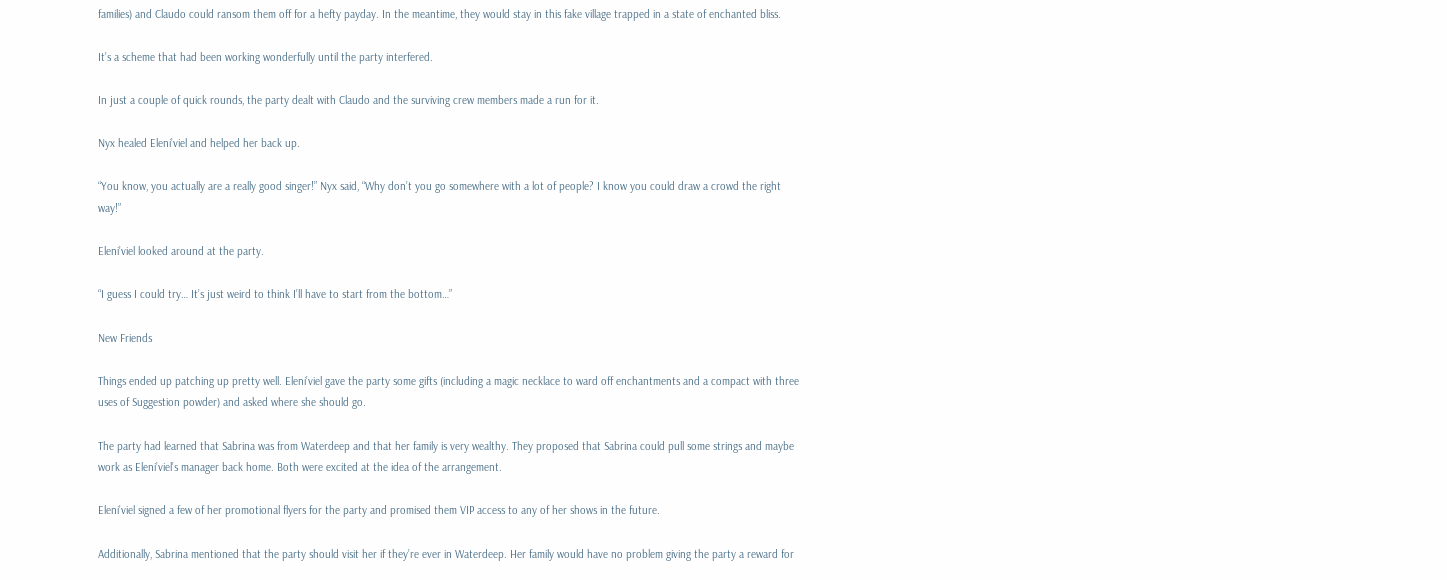families) and Claudo could ransom them off for a hefty payday. In the meantime, they would stay in this fake village trapped in a state of enchanted bliss.

It’s a scheme that had been working wonderfully until the party interfered.

In just a couple of quick rounds, the party dealt with Claudo and the surviving crew members made a run for it.

Nyx healed Eleni’viel and helped her back up.

“You know, you actually are a really good singer!” Nyx said, “Why don’t you go somewhere with a lot of people? I know you could draw a crowd the right way!”

Eleni’viel looked around at the party.

“I guess I could try… It’s just weird to think I’ll have to start from the bottom…”

New Friends

Things ended up patching up pretty well. Eleni’viel gave the party some gifts (including a magic necklace to ward off enchantments and a compact with three uses of Suggestion powder) and asked where she should go.

The party had learned that Sabrina was from Waterdeep and that her family is very wealthy. They proposed that Sabrina could pull some strings and maybe work as Eleni’viel’s manager back home. Both were excited at the idea of the arrangement.

Eleni’viel signed a few of her promotional flyers for the party and promised them VIP access to any of her shows in the future.

Additionally, Sabrina mentioned that the party should visit her if they’re ever in Waterdeep. Her family would have no problem giving the party a reward for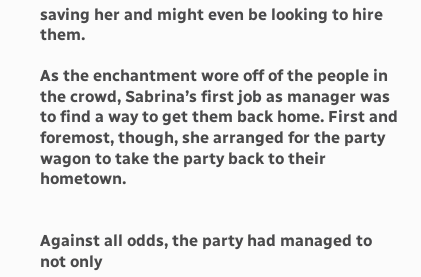saving her and might even be looking to hire them.

As the enchantment wore off of the people in the crowd, Sabrina’s first job as manager was to find a way to get them back home. First and foremost, though, she arranged for the party wagon to take the party back to their hometown.


Against all odds, the party had managed to not only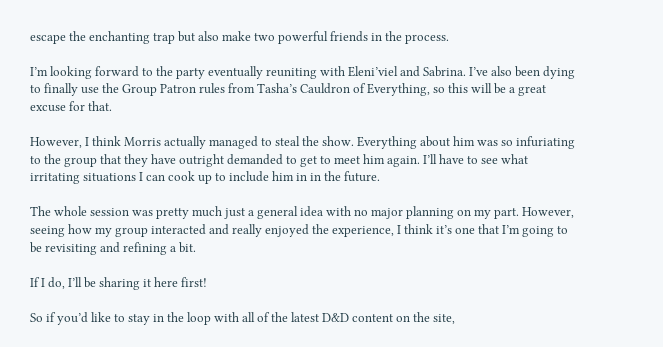escape the enchanting trap but also make two powerful friends in the process.

I’m looking forward to the party eventually reuniting with Eleni’viel and Sabrina. I’ve also been dying to finally use the Group Patron rules from Tasha’s Cauldron of Everything, so this will be a great excuse for that.

However, I think Morris actually managed to steal the show. Everything about him was so infuriating to the group that they have outright demanded to get to meet him again. I’ll have to see what irritating situations I can cook up to include him in in the future.

The whole session was pretty much just a general idea with no major planning on my part. However, seeing how my group interacted and really enjoyed the experience, I think it’s one that I’m going to be revisiting and refining a bit.

If I do, I’ll be sharing it here first!

So if you’d like to stay in the loop with all of the latest D&D content on the site,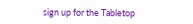sign up for the Tabletop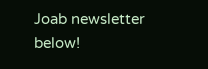Joab newsletter below!